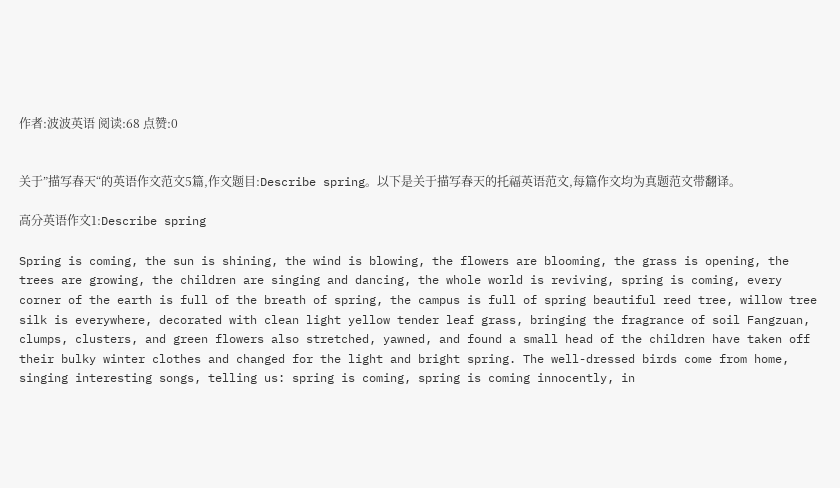作者:波波英语 阅读:68 点赞:0


关于”描写春天“的英语作文范文5篇,作文题目:Describe spring。以下是关于描写春天的托福英语范文,每篇作文均为真题范文带翻译。

高分英语作文1:Describe spring

Spring is coming, the sun is shining, the wind is blowing, the flowers are blooming, the grass is opening, the trees are growing, the children are singing and dancing, the whole world is reviving, spring is coming, every corner of the earth is full of the breath of spring, the campus is full of spring beautiful reed tree, willow tree silk is everywhere, decorated with clean light yellow tender leaf grass, bringing the fragrance of soil Fangzuan, clumps, clusters, and green flowers also stretched, yawned, and found a small head of the children have taken off their bulky winter clothes and changed for the light and bright spring. The well-dressed birds come from home, singing interesting songs, telling us: spring is coming, spring is coming innocently, in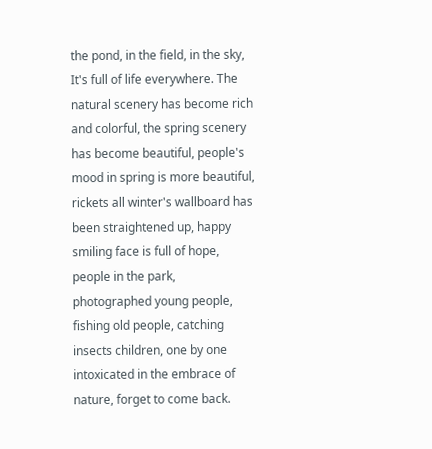the pond, in the field, in the sky, It's full of life everywhere. The natural scenery has become rich and colorful, the spring scenery has become beautiful, people's mood in spring is more beautiful, rickets all winter's wallboard has been straightened up, happy smiling face is full of hope, people in the park, photographed young people, fishing old people, catching insects children, one by one intoxicated in the embrace of nature, forget to come back.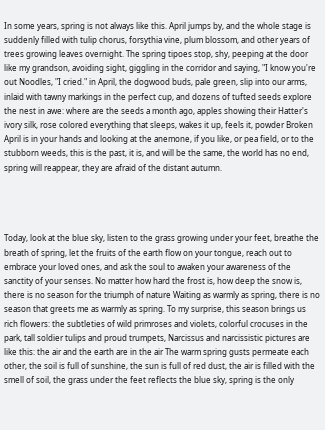In some years, spring is not always like this. April jumps by, and the whole stage is suddenly filled with tulip chorus, forsythia vine, plum blossom, and other years of trees growing leaves overnight. The spring tipoes stop, shy, peeping at the door like my grandson, avoiding sight, giggling in the corridor and saying, "I know you're out Noodles, "I cried." in April, the dogwood buds, pale green, slip into our arms, inlaid with tawny markings in the perfect cup, and dozens of tufted seeds explore the nest in awe: where are the seeds a month ago, apples showing their Hatter's ivory silk, rose colored everything that sleeps, wakes it up, feels it, powder Broken April is in your hands and looking at the anemone, if you like, or pea field, or to the stubborn weeds, this is the past, it is, and will be the same, the world has no end, spring will reappear, they are afraid of the distant autumn.




Today, look at the blue sky, listen to the grass growing under your feet, breathe the breath of spring, let the fruits of the earth flow on your tongue, reach out to embrace your loved ones, and ask the soul to awaken your awareness of the sanctity of your senses. No matter how hard the frost is, how deep the snow is, there is no season for the triumph of nature Waiting as warmly as spring, there is no season that greets me as warmly as spring. To my surprise, this season brings us rich flowers: the subtleties of wild primroses and violets, colorful crocuses in the park, tall soldier tulips and proud trumpets, Narcissus and narcissistic pictures are like this: the air and the earth are in the air The warm spring gusts permeate each other, the soil is full of sunshine, the sun is full of red dust, the air is filled with the smell of soil, the grass under the feet reflects the blue sky, spring is the only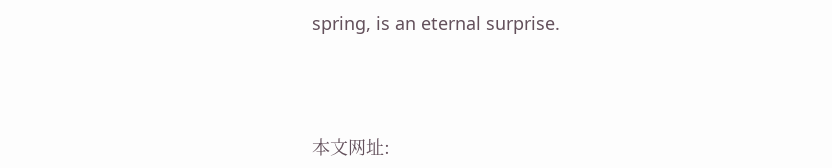spring, is an eternal surprise.



本文网址: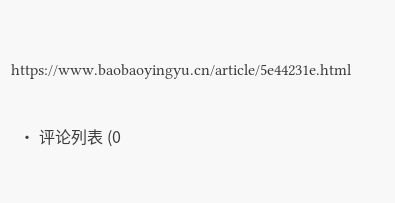https://www.baobaoyingyu.cn/article/5e44231e.html

  • 评论列表 (0